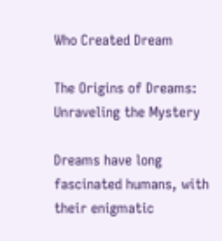Who Created Dream

The Origins of Dreams: Unraveling the Mystery

Dreams have long fascinated humans, with their enigmatic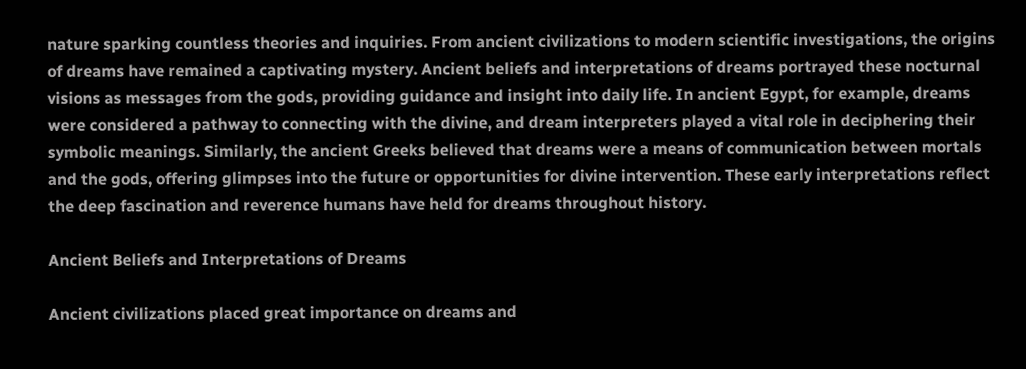nature sparking countless theories and inquiries. From ancient civilizations to modern scientific investigations, the origins of dreams have remained a captivating mystery. Ancient beliefs and interpretations of dreams portrayed these nocturnal visions as messages from the gods, providing guidance and insight into daily life. In ancient Egypt, for example, dreams were considered a pathway to connecting with the divine, and dream interpreters played a vital role in deciphering their symbolic meanings. Similarly, the ancient Greeks believed that dreams were a means of communication between mortals and the gods, offering glimpses into the future or opportunities for divine intervention. These early interpretations reflect the deep fascination and reverence humans have held for dreams throughout history.

Ancient Beliefs and Interpretations of Dreams

Ancient civilizations placed great importance on dreams and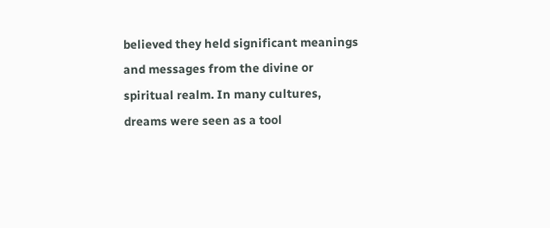believed they held significant meanings and messages from the divine or spiritual realm. In many cultures, dreams were seen as a tool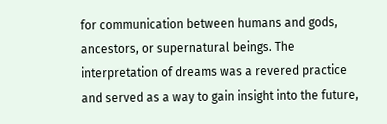for communication between humans and gods, ancestors, or supernatural beings. The interpretation of dreams was a revered practice and served as a way to gain insight into the future,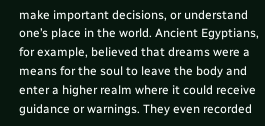make important decisions, or understand one’s place in the world. Ancient Egyptians, for example, believed that dreams were a means for the soul to leave the body and enter a higher realm where it could receive guidance or warnings. They even recorded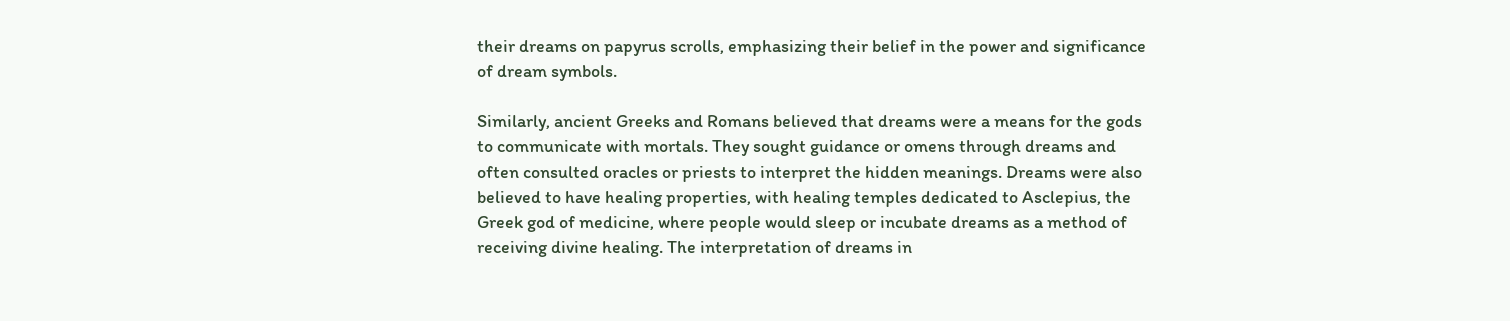their dreams on papyrus scrolls, emphasizing their belief in the power and significance of dream symbols.

Similarly, ancient Greeks and Romans believed that dreams were a means for the gods to communicate with mortals. They sought guidance or omens through dreams and often consulted oracles or priests to interpret the hidden meanings. Dreams were also believed to have healing properties, with healing temples dedicated to Asclepius, the Greek god of medicine, where people would sleep or incubate dreams as a method of receiving divine healing. The interpretation of dreams in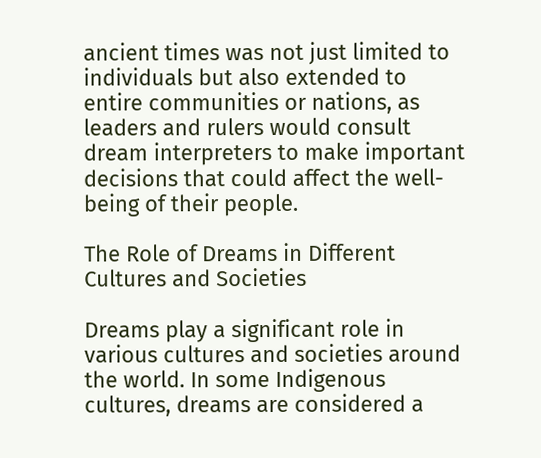ancient times was not just limited to individuals but also extended to entire communities or nations, as leaders and rulers would consult dream interpreters to make important decisions that could affect the well-being of their people.

The Role of Dreams in Different Cultures and Societies

Dreams play a significant role in various cultures and societies around the world. In some Indigenous cultures, dreams are considered a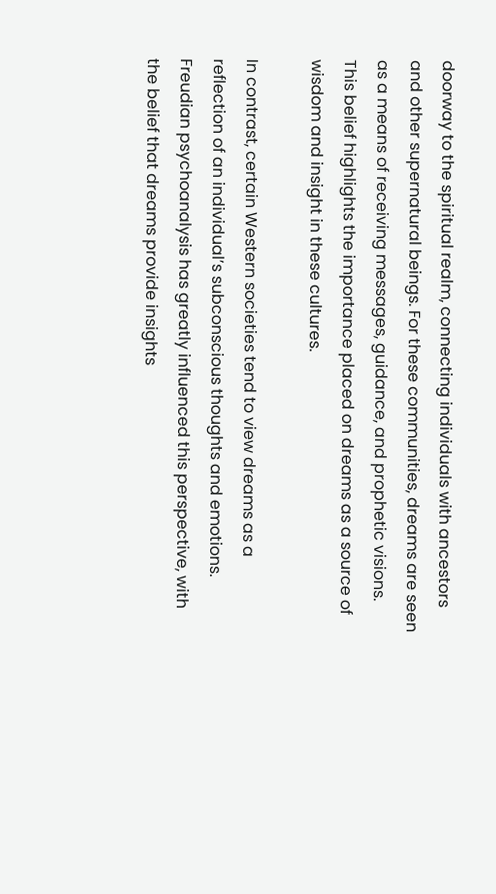doorway to the spiritual realm, connecting individuals with ancestors and other supernatural beings. For these communities, dreams are seen as a means of receiving messages, guidance, and prophetic visions. This belief highlights the importance placed on dreams as a source of wisdom and insight in these cultures.

In contrast, certain Western societies tend to view dreams as a reflection of an individual’s subconscious thoughts and emotions. Freudian psychoanalysis has greatly influenced this perspective, with the belief that dreams provide insights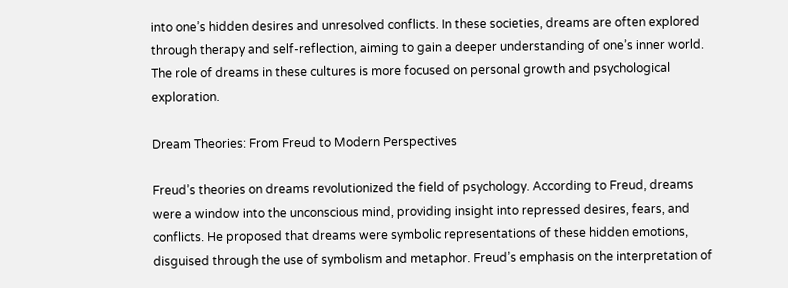into one’s hidden desires and unresolved conflicts. In these societies, dreams are often explored through therapy and self-reflection, aiming to gain a deeper understanding of one’s inner world. The role of dreams in these cultures is more focused on personal growth and psychological exploration.

Dream Theories: From Freud to Modern Perspectives

Freud’s theories on dreams revolutionized the field of psychology. According to Freud, dreams were a window into the unconscious mind, providing insight into repressed desires, fears, and conflicts. He proposed that dreams were symbolic representations of these hidden emotions, disguised through the use of symbolism and metaphor. Freud’s emphasis on the interpretation of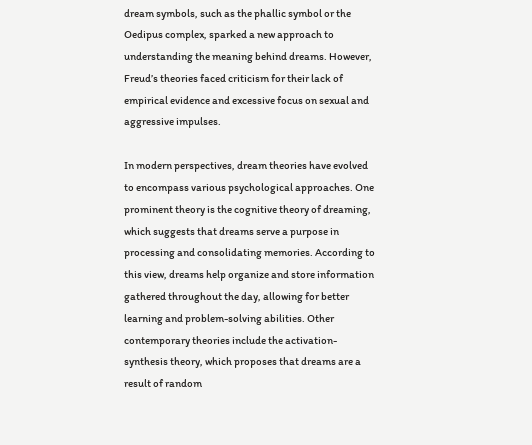dream symbols, such as the phallic symbol or the Oedipus complex, sparked a new approach to understanding the meaning behind dreams. However, Freud’s theories faced criticism for their lack of empirical evidence and excessive focus on sexual and aggressive impulses.

In modern perspectives, dream theories have evolved to encompass various psychological approaches. One prominent theory is the cognitive theory of dreaming, which suggests that dreams serve a purpose in processing and consolidating memories. According to this view, dreams help organize and store information gathered throughout the day, allowing for better learning and problem-solving abilities. Other contemporary theories include the activation-synthesis theory, which proposes that dreams are a result of random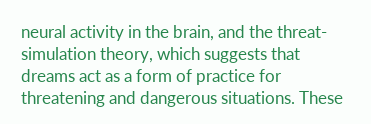neural activity in the brain, and the threat-simulation theory, which suggests that dreams act as a form of practice for threatening and dangerous situations. These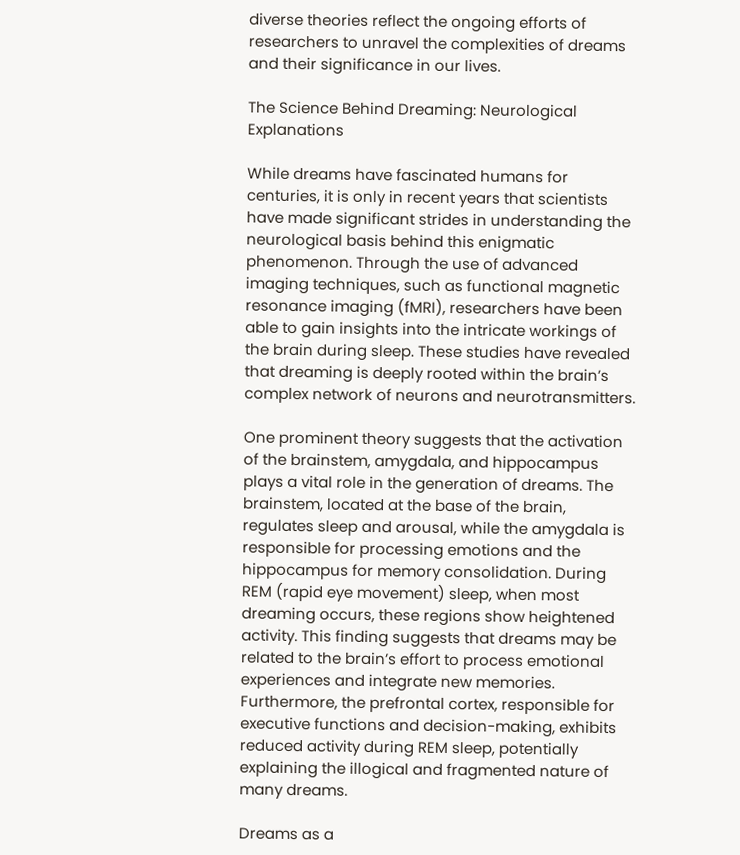diverse theories reflect the ongoing efforts of researchers to unravel the complexities of dreams and their significance in our lives.

The Science Behind Dreaming: Neurological Explanations

While dreams have fascinated humans for centuries, it is only in recent years that scientists have made significant strides in understanding the neurological basis behind this enigmatic phenomenon. Through the use of advanced imaging techniques, such as functional magnetic resonance imaging (fMRI), researchers have been able to gain insights into the intricate workings of the brain during sleep. These studies have revealed that dreaming is deeply rooted within the brain’s complex network of neurons and neurotransmitters.

One prominent theory suggests that the activation of the brainstem, amygdala, and hippocampus plays a vital role in the generation of dreams. The brainstem, located at the base of the brain, regulates sleep and arousal, while the amygdala is responsible for processing emotions and the hippocampus for memory consolidation. During REM (rapid eye movement) sleep, when most dreaming occurs, these regions show heightened activity. This finding suggests that dreams may be related to the brain’s effort to process emotional experiences and integrate new memories. Furthermore, the prefrontal cortex, responsible for executive functions and decision-making, exhibits reduced activity during REM sleep, potentially explaining the illogical and fragmented nature of many dreams.

Dreams as a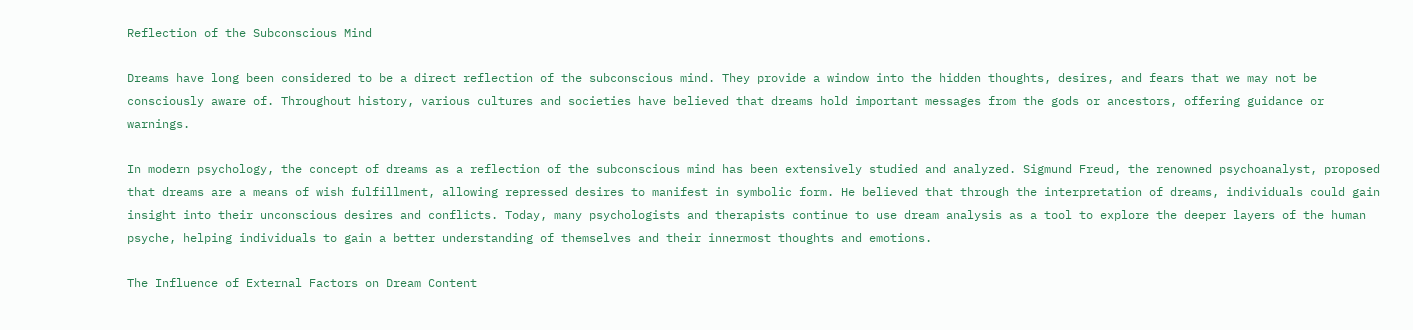Reflection of the Subconscious Mind

Dreams have long been considered to be a direct reflection of the subconscious mind. They provide a window into the hidden thoughts, desires, and fears that we may not be consciously aware of. Throughout history, various cultures and societies have believed that dreams hold important messages from the gods or ancestors, offering guidance or warnings.

In modern psychology, the concept of dreams as a reflection of the subconscious mind has been extensively studied and analyzed. Sigmund Freud, the renowned psychoanalyst, proposed that dreams are a means of wish fulfillment, allowing repressed desires to manifest in symbolic form. He believed that through the interpretation of dreams, individuals could gain insight into their unconscious desires and conflicts. Today, many psychologists and therapists continue to use dream analysis as a tool to explore the deeper layers of the human psyche, helping individuals to gain a better understanding of themselves and their innermost thoughts and emotions.

The Influence of External Factors on Dream Content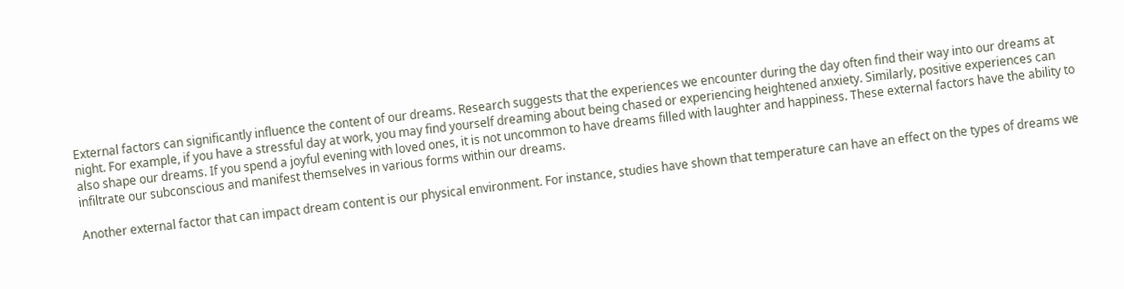External factors can significantly influence the content of our dreams. Research suggests that the experiences we encounter during the day often find their way into our dreams at night. For example, if you have a stressful day at work, you may find yourself dreaming about being chased or experiencing heightened anxiety. Similarly, positive experiences can also shape our dreams. If you spend a joyful evening with loved ones, it is not uncommon to have dreams filled with laughter and happiness. These external factors have the ability to infiltrate our subconscious and manifest themselves in various forms within our dreams.

Another external factor that can impact dream content is our physical environment. For instance, studies have shown that temperature can have an effect on the types of dreams we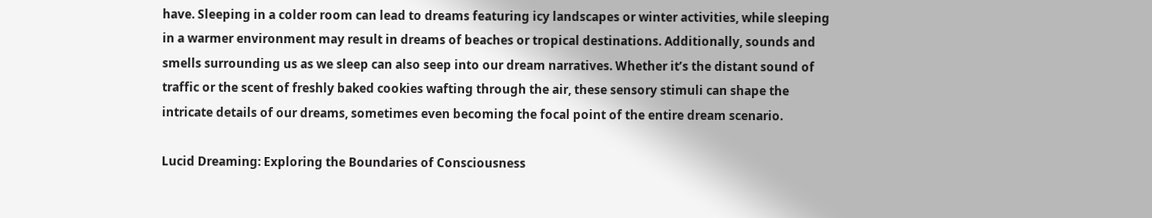have. Sleeping in a colder room can lead to dreams featuring icy landscapes or winter activities, while sleeping in a warmer environment may result in dreams of beaches or tropical destinations. Additionally, sounds and smells surrounding us as we sleep can also seep into our dream narratives. Whether it’s the distant sound of traffic or the scent of freshly baked cookies wafting through the air, these sensory stimuli can shape the intricate details of our dreams, sometimes even becoming the focal point of the entire dream scenario.

Lucid Dreaming: Exploring the Boundaries of Consciousness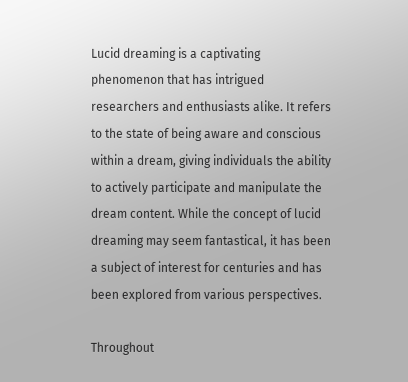Lucid dreaming is a captivating phenomenon that has intrigued researchers and enthusiasts alike. It refers to the state of being aware and conscious within a dream, giving individuals the ability to actively participate and manipulate the dream content. While the concept of lucid dreaming may seem fantastical, it has been a subject of interest for centuries and has been explored from various perspectives.

Throughout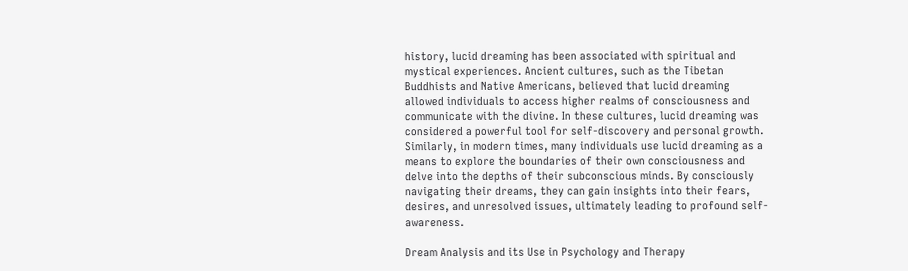history, lucid dreaming has been associated with spiritual and mystical experiences. Ancient cultures, such as the Tibetan Buddhists and Native Americans, believed that lucid dreaming allowed individuals to access higher realms of consciousness and communicate with the divine. In these cultures, lucid dreaming was considered a powerful tool for self-discovery and personal growth. Similarly, in modern times, many individuals use lucid dreaming as a means to explore the boundaries of their own consciousness and delve into the depths of their subconscious minds. By consciously navigating their dreams, they can gain insights into their fears, desires, and unresolved issues, ultimately leading to profound self-awareness.

Dream Analysis and its Use in Psychology and Therapy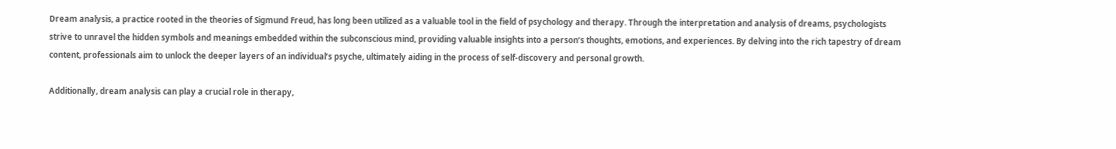Dream analysis, a practice rooted in the theories of Sigmund Freud, has long been utilized as a valuable tool in the field of psychology and therapy. Through the interpretation and analysis of dreams, psychologists strive to unravel the hidden symbols and meanings embedded within the subconscious mind, providing valuable insights into a person’s thoughts, emotions, and experiences. By delving into the rich tapestry of dream content, professionals aim to unlock the deeper layers of an individual’s psyche, ultimately aiding in the process of self-discovery and personal growth.

Additionally, dream analysis can play a crucial role in therapy,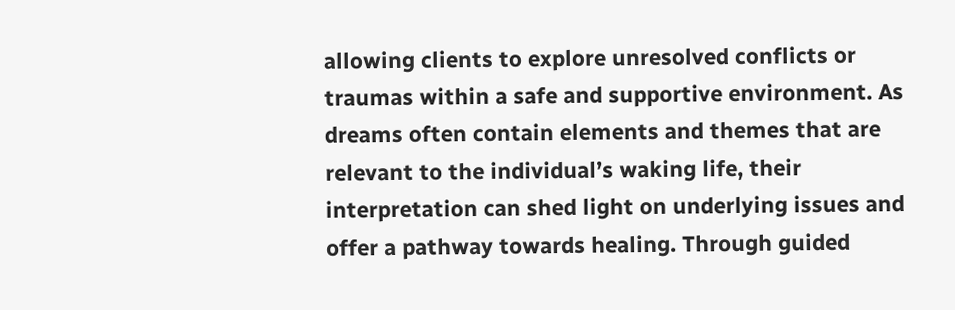allowing clients to explore unresolved conflicts or traumas within a safe and supportive environment. As dreams often contain elements and themes that are relevant to the individual’s waking life, their interpretation can shed light on underlying issues and offer a pathway towards healing. Through guided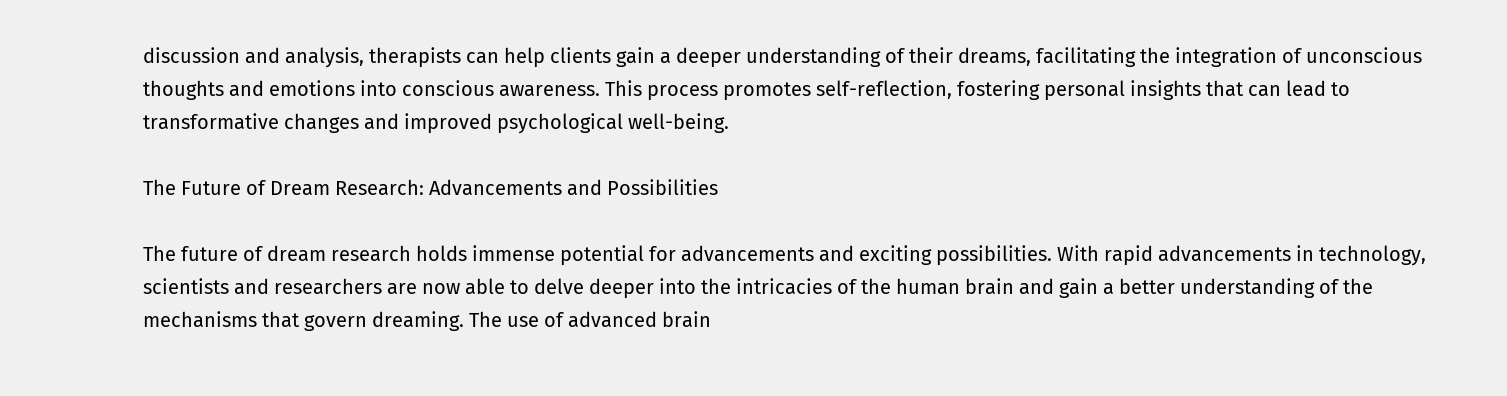discussion and analysis, therapists can help clients gain a deeper understanding of their dreams, facilitating the integration of unconscious thoughts and emotions into conscious awareness. This process promotes self-reflection, fostering personal insights that can lead to transformative changes and improved psychological well-being.

The Future of Dream Research: Advancements and Possibilities

The future of dream research holds immense potential for advancements and exciting possibilities. With rapid advancements in technology, scientists and researchers are now able to delve deeper into the intricacies of the human brain and gain a better understanding of the mechanisms that govern dreaming. The use of advanced brain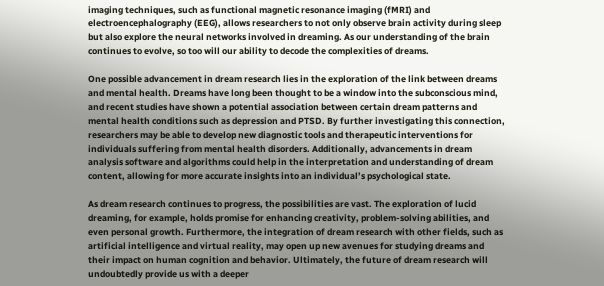imaging techniques, such as functional magnetic resonance imaging (fMRI) and electroencephalography (EEG), allows researchers to not only observe brain activity during sleep but also explore the neural networks involved in dreaming. As our understanding of the brain continues to evolve, so too will our ability to decode the complexities of dreams.

One possible advancement in dream research lies in the exploration of the link between dreams and mental health. Dreams have long been thought to be a window into the subconscious mind, and recent studies have shown a potential association between certain dream patterns and mental health conditions such as depression and PTSD. By further investigating this connection, researchers may be able to develop new diagnostic tools and therapeutic interventions for individuals suffering from mental health disorders. Additionally, advancements in dream analysis software and algorithms could help in the interpretation and understanding of dream content, allowing for more accurate insights into an individual’s psychological state.

As dream research continues to progress, the possibilities are vast. The exploration of lucid dreaming, for example, holds promise for enhancing creativity, problem-solving abilities, and even personal growth. Furthermore, the integration of dream research with other fields, such as artificial intelligence and virtual reality, may open up new avenues for studying dreams and their impact on human cognition and behavior. Ultimately, the future of dream research will undoubtedly provide us with a deeper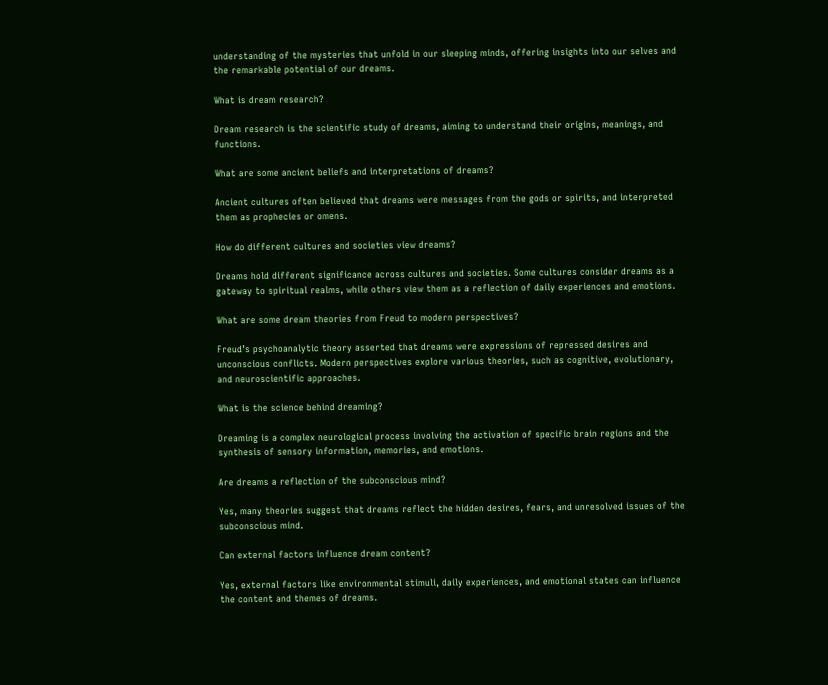understanding of the mysteries that unfold in our sleeping minds, offering insights into our selves and the remarkable potential of our dreams.

What is dream research?

Dream research is the scientific study of dreams, aiming to understand their origins, meanings, and functions.

What are some ancient beliefs and interpretations of dreams?

Ancient cultures often believed that dreams were messages from the gods or spirits, and interpreted them as prophecies or omens.

How do different cultures and societies view dreams?

Dreams hold different significance across cultures and societies. Some cultures consider dreams as a gateway to spiritual realms, while others view them as a reflection of daily experiences and emotions.

What are some dream theories from Freud to modern perspectives?

Freud’s psychoanalytic theory asserted that dreams were expressions of repressed desires and unconscious conflicts. Modern perspectives explore various theories, such as cognitive, evolutionary, and neuroscientific approaches.

What is the science behind dreaming?

Dreaming is a complex neurological process involving the activation of specific brain regions and the synthesis of sensory information, memories, and emotions.

Are dreams a reflection of the subconscious mind?

Yes, many theories suggest that dreams reflect the hidden desires, fears, and unresolved issues of the subconscious mind.

Can external factors influence dream content?

Yes, external factors like environmental stimuli, daily experiences, and emotional states can influence the content and themes of dreams.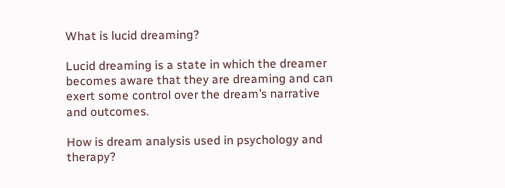What is lucid dreaming?

Lucid dreaming is a state in which the dreamer becomes aware that they are dreaming and can exert some control over the dream’s narrative and outcomes.

How is dream analysis used in psychology and therapy?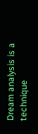Dream analysis is a technique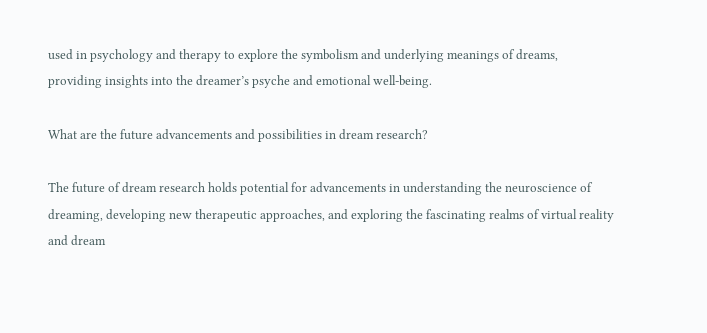used in psychology and therapy to explore the symbolism and underlying meanings of dreams, providing insights into the dreamer’s psyche and emotional well-being.

What are the future advancements and possibilities in dream research?

The future of dream research holds potential for advancements in understanding the neuroscience of dreaming, developing new therapeutic approaches, and exploring the fascinating realms of virtual reality and dream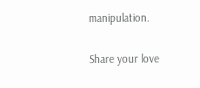manipulation.

Share your love